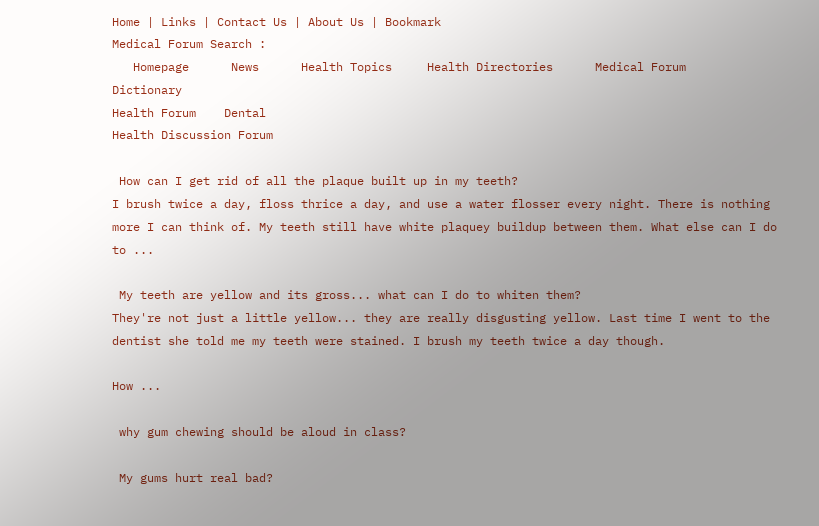Home | Links | Contact Us | About Us | Bookmark
Medical Forum Search :
   Homepage      News      Health Topics     Health Directories      Medical Forum      Dictionary
Health Forum    Dental
Health Discussion Forum

 How can I get rid of all the plaque built up in my teeth?
I brush twice a day, floss thrice a day, and use a water flosser every night. There is nothing more I can think of. My teeth still have white plaquey buildup between them. What else can I do to ...

 My teeth are yellow and its gross... what can I do to whiten them?
They're not just a little yellow... they are really disgusting yellow. Last time I went to the dentist she told me my teeth were stained. I brush my teeth twice a day though.

How ...

 why gum chewing should be aloud in class?

 My gums hurt real bad?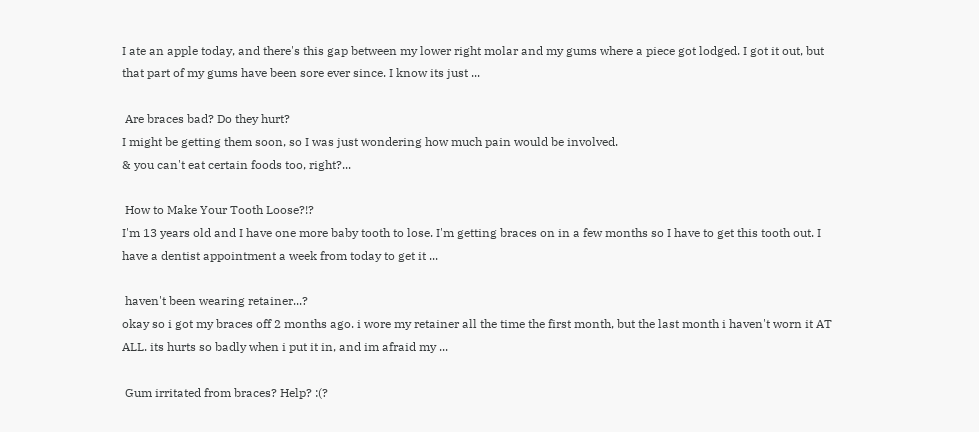I ate an apple today, and there's this gap between my lower right molar and my gums where a piece got lodged. I got it out, but that part of my gums have been sore ever since. I know its just ...

 Are braces bad? Do they hurt?
I might be getting them soon, so I was just wondering how much pain would be involved.
& you can't eat certain foods too, right?...

 How to Make Your Tooth Loose?!?
I'm 13 years old and I have one more baby tooth to lose. I'm getting braces on in a few months so I have to get this tooth out. I have a dentist appointment a week from today to get it ...

 haven't been wearing retainer...?
okay so i got my braces off 2 months ago. i wore my retainer all the time the first month, but the last month i haven't worn it AT ALL. its hurts so badly when i put it in, and im afraid my ...

 Gum irritated from braces? Help? :(?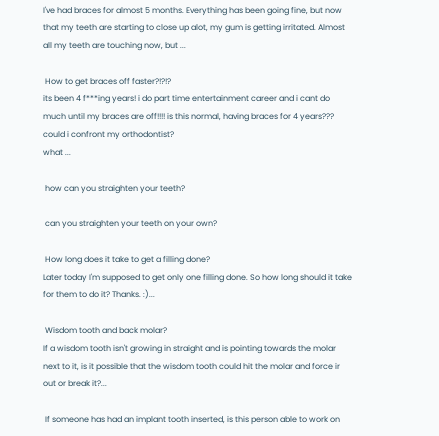I've had braces for almost 5 months. Everything has been going fine, but now that my teeth are starting to close up alot, my gum is getting irritated. Almost all my teeth are touching now, but ...

 How to get braces off faster?!?!?
its been 4 f***ing years! i do part time entertainment career and i cant do much until my braces are off!!!! is this normal, having braces for 4 years??? could i confront my orthodontist?
what ...

 how can you straighten your teeth?

 can you straighten your teeth on your own?

 How long does it take to get a filling done?
Later today I'm supposed to get only one filling done. So how long should it take for them to do it? Thanks. :)...

 Wisdom tooth and back molar?
If a wisdom tooth isn't growing in straight and is pointing towards the molar next to it, is it possible that the wisdom tooth could hit the molar and force ir out or break it?...

 If someone has had an implant tooth inserted, is this person able to work on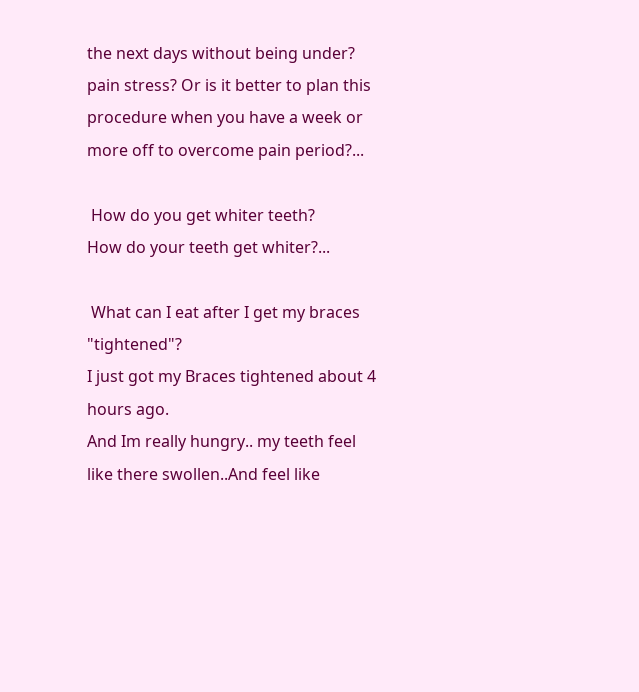the next days without being under?
pain stress? Or is it better to plan this procedure when you have a week or more off to overcome pain period?...

 How do you get whiter teeth?
How do your teeth get whiter?...

 What can I eat after I get my braces "tightened"?
I just got my Braces tightened about 4 hours ago.
And Im really hungry.. my teeth feel like there swollen..And feel like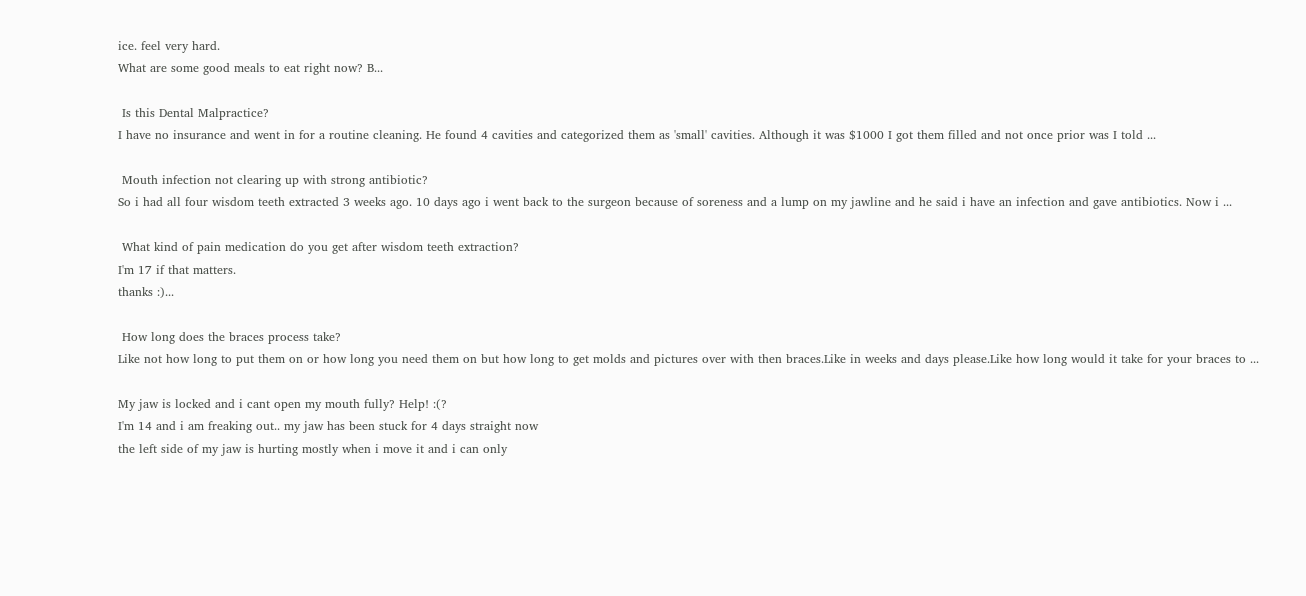ice. feel very hard.
What are some good meals to eat right now? B...

 Is this Dental Malpractice?
I have no insurance and went in for a routine cleaning. He found 4 cavities and categorized them as 'small' cavities. Although it was $1000 I got them filled and not once prior was I told ...

 Mouth infection not clearing up with strong antibiotic?
So i had all four wisdom teeth extracted 3 weeks ago. 10 days ago i went back to the surgeon because of soreness and a lump on my jawline and he said i have an infection and gave antibiotics. Now i ...

 What kind of pain medication do you get after wisdom teeth extraction?
I'm 17 if that matters.
thanks :)...

 How long does the braces process take?
Like not how long to put them on or how long you need them on but how long to get molds and pictures over with then braces.Like in weeks and days please.Like how long would it take for your braces to ...

My jaw is locked and i cant open my mouth fully? Help! :(?
I'm 14 and i am freaking out.. my jaw has been stuck for 4 days straight now
the left side of my jaw is hurting mostly when i move it and i can only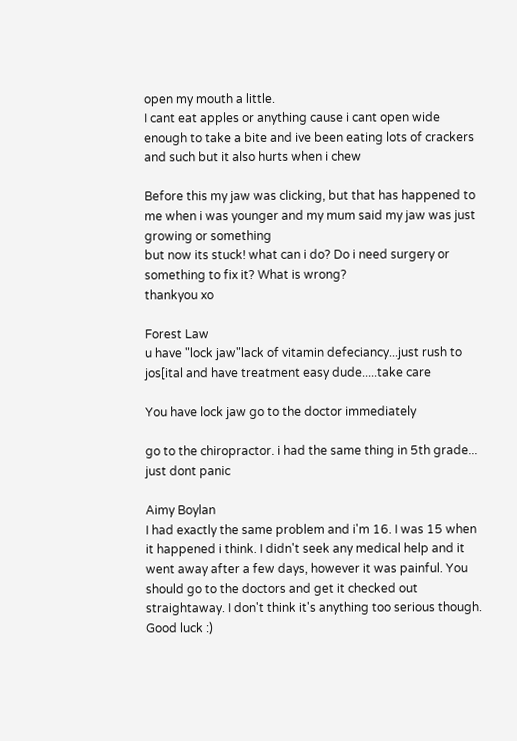open my mouth a little.
I cant eat apples or anything cause i cant open wide enough to take a bite and ive been eating lots of crackers and such but it also hurts when i chew

Before this my jaw was clicking, but that has happened to me when i was younger and my mum said my jaw was just growing or something
but now its stuck! what can i do? Do i need surgery or something to fix it? What is wrong?
thankyou xo

Forest Law
u have "lock jaw"lack of vitamin defeciancy...just rush to jos[ital and have treatment easy dude.....take care

You have lock jaw go to the doctor immediately

go to the chiropractor. i had the same thing in 5th grade... just dont panic

Aimy Boylan
I had exactly the same problem and i'm 16. I was 15 when it happened i think. I didn't seek any medical help and it went away after a few days, however it was painful. You should go to the doctors and get it checked out straightaway. I don't think it's anything too serious though.
Good luck :)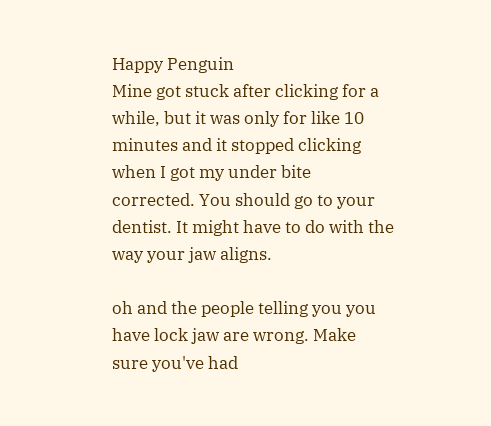Happy Penguin
Mine got stuck after clicking for a while, but it was only for like 10 minutes and it stopped clicking when I got my under bite corrected. You should go to your dentist. It might have to do with the way your jaw aligns.

oh and the people telling you you have lock jaw are wrong. Make sure you've had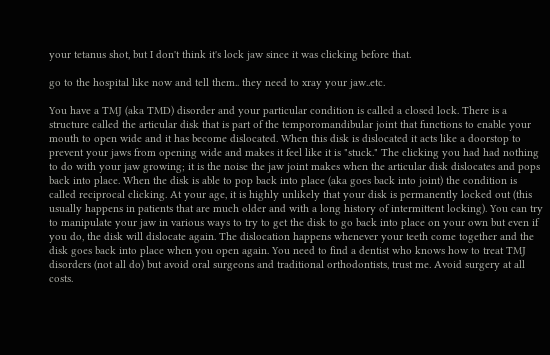your tetanus shot, but I don't think it's lock jaw since it was clicking before that.

go to the hospital like now and tell them.. they need to xray your jaw..etc.

You have a TMJ (aka TMD) disorder and your particular condition is called a closed lock. There is a structure called the articular disk that is part of the temporomandibular joint that functions to enable your mouth to open wide and it has become dislocated. When this disk is dislocated it acts like a doorstop to prevent your jaws from opening wide and makes it feel like it is "stuck." The clicking you had had nothing to do with your jaw growing; it is the noise the jaw joint makes when the articular disk dislocates and pops back into place. When the disk is able to pop back into place (aka goes back into joint) the condition is called reciprocal clicking. At your age, it is highly unlikely that your disk is permanently locked out (this usually happens in patients that are much older and with a long history of intermittent locking). You can try to manipulate your jaw in various ways to try to get the disk to go back into place on your own but even if you do, the disk will dislocate again. The dislocation happens whenever your teeth come together and the disk goes back into place when you open again. You need to find a dentist who knows how to treat TMJ disorders (not all do) but avoid oral surgeons and traditional orthodontists, trust me. Avoid surgery at all costs.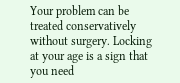Your problem can be treated conservatively without surgery. Locking at your age is a sign that you need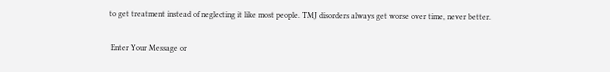to get treatment instead of neglecting it like most people. TMJ disorders always get worse over time, never better.

 Enter Your Message or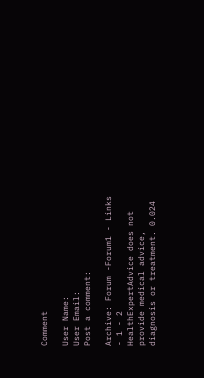Comment

User Name:
User Email:
Post a comment:

Archive: Forum -Forum1 - Links - 1 - 2
HealthExpertAdvice does not provide medical advice, diagnosis or treatment. 0.024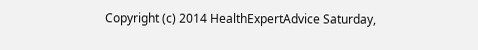Copyright (c) 2014 HealthExpertAdvice Saturday,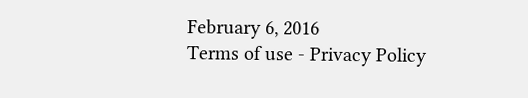February 6, 2016
Terms of use - Privacy Policy